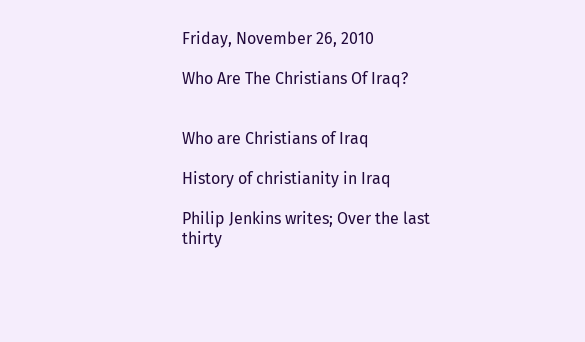Friday, November 26, 2010

Who Are The Christians Of Iraq?


Who are Christians of Iraq

History of christianity in Iraq

Philip Jenkins writes; Over the last thirty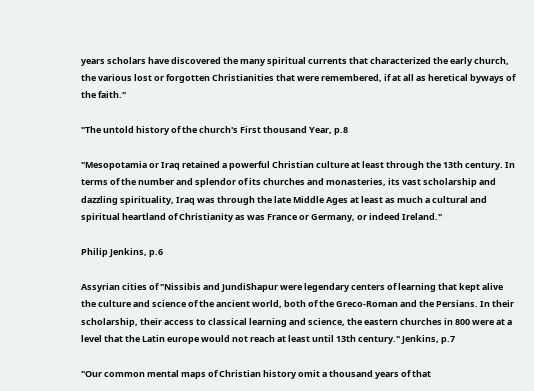years scholars have discovered the many spiritual currents that characterized the early church, the various lost or forgotten Christianities that were remembered, if at all as heretical byways of the faith."

"The untold history of the church's First thousand Year, p.8

"Mesopotamia or Iraq retained a powerful Christian culture at least through the 13th century. In terms of the number and splendor of its churches and monasteries, its vast scholarship and dazzling spirituality, Iraq was through the late Middle Ages at least as much a cultural and spiritual heartland of Christianity as was France or Germany, or indeed Ireland."

Philip Jenkins, p.6

Assyrian cities of "Nissibis and JundiShapur were legendary centers of learning that kept alive the culture and science of the ancient world, both of the Greco-Roman and the Persians. In their scholarship, their access to classical learning and science, the eastern churches in 800 were at a level that the Latin europe would not reach at least until 13th century." Jenkins, p.7

"Our common mental maps of Christian history omit a thousand years of that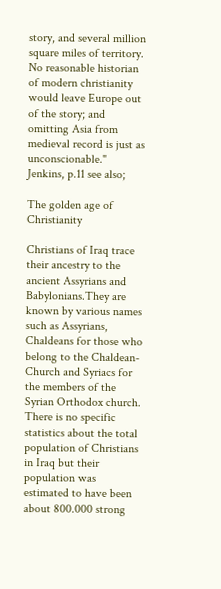story, and several million square miles of territory. No reasonable historian of modern christianity would leave Europe out of the story; and omitting Asia from medieval record is just as unconscionable." Jenkins, p.11 see also;

The golden age of Christianity

Christians of Iraq trace their ancestry to the ancient Assyrians and Babylonians.They are known by various names such as Assyrians, Chaldeans for those who belong to the Chaldean-Church and Syriacs for the members of the Syrian Orthodox church. There is no specific statistics about the total population of Christians in Iraq but their population was estimated to have been about 800.000 strong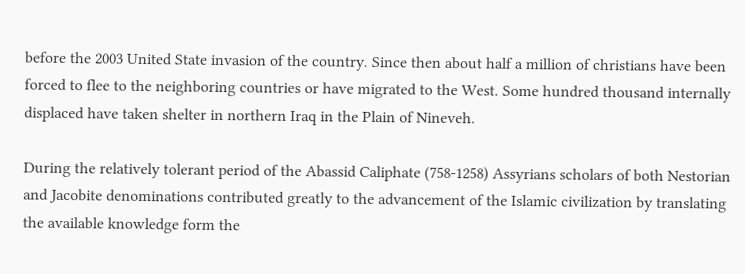before the 2003 United State invasion of the country. Since then about half a million of christians have been forced to flee to the neighboring countries or have migrated to the West. Some hundred thousand internally displaced have taken shelter in northern Iraq in the Plain of Nineveh.

During the relatively tolerant period of the Abassid Caliphate (758-1258) Assyrians scholars of both Nestorian and Jacobite denominations contributed greatly to the advancement of the Islamic civilization by translating the available knowledge form the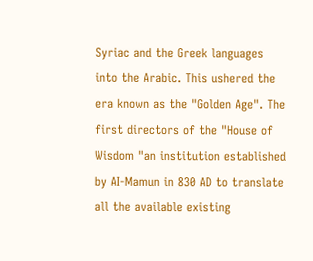Syriac and the Greek languages into the Arabic. This ushered the era known as the "Golden Age". The first directors of the "House of Wisdom "an institution established by AI-Mamun in 830 AD to translate all the available existing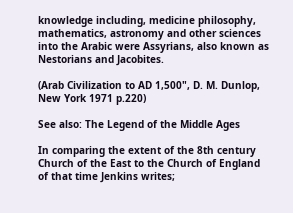knowledge including, medicine philosophy, mathematics, astronomy and other sciences into the Arabic were Assyrians, also known as Nestorians and Jacobites.

(Arab Civilization to AD 1,500", D. M. Dunlop, New York 1971 p.220)

See also: The Legend of the Middle Ages

In comparing the extent of the 8th century Church of the East to the Church of England of that time Jenkins writes;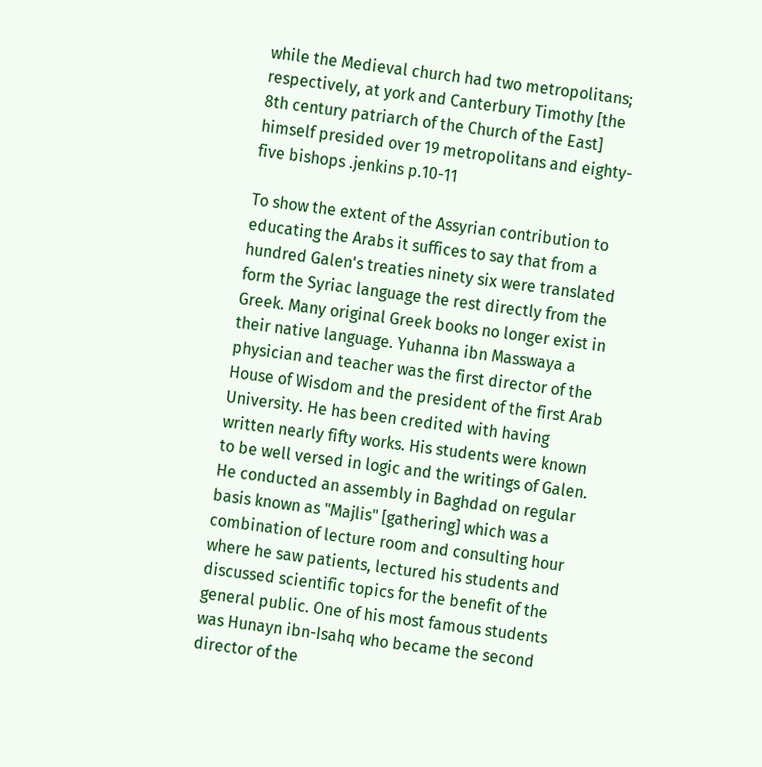while the Medieval church had two metropolitans; respectively, at york and Canterbury Timothy [the 8th century patriarch of the Church of the East] himself presided over 19 metropolitans and eighty-five bishops .jenkins p.10-11

To show the extent of the Assyrian contribution to educating the Arabs it suffices to say that from a hundred Galen's treaties ninety six were translated form the Syriac language the rest directly from the Greek. Many original Greek books no longer exist in their native language. Yuhanna ibn Masswaya a physician and teacher was the first director of the House of Wisdom and the president of the first Arab University. He has been credited with having written nearly fifty works. His students were known to be well versed in logic and the writings of Galen. He conducted an assembly in Baghdad on regular basis known as "Majlis" [gathering] which was a combination of lecture room and consulting hour where he saw patients, lectured his students and discussed scientific topics for the benefit of the general public. One of his most famous students was Hunayn ibn-Isahq who became the second director of the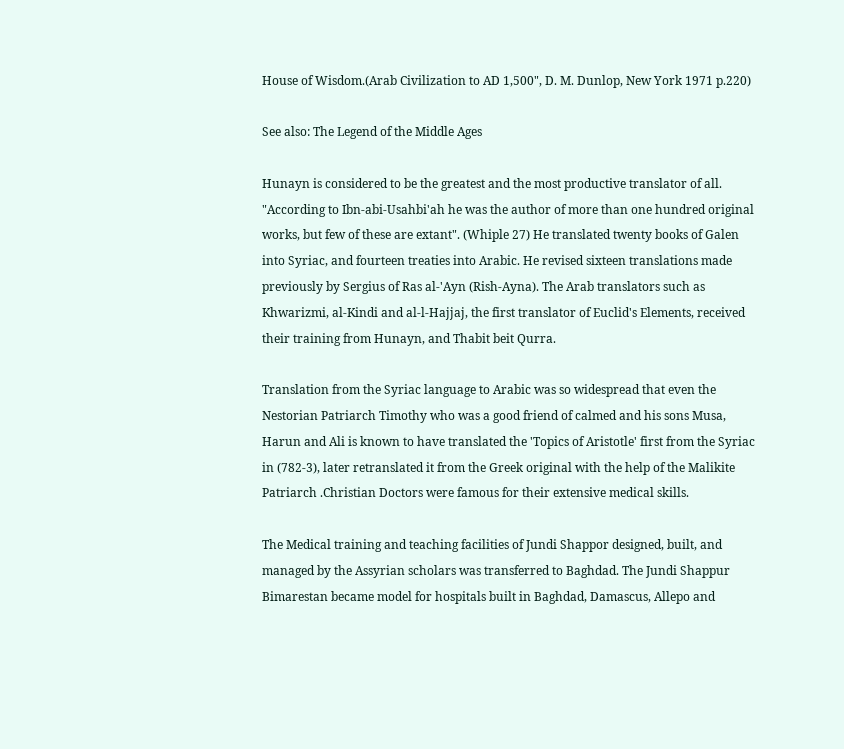House of Wisdom.(Arab Civilization to AD 1,500", D. M. Dunlop, New York 1971 p.220)

See also: The Legend of the Middle Ages

Hunayn is considered to be the greatest and the most productive translator of all. "According to Ibn-abi-Usahbi'ah he was the author of more than one hundred original works, but few of these are extant". (Whiple 27) He translated twenty books of Galen into Syriac, and fourteen treaties into Arabic. He revised sixteen translations made previously by Sergius of Ras al-'Ayn (Rish-Ayna). The Arab translators such as Khwarizmi, al-Kindi and al-l-Hajjaj, the first translator of Euclid's Elements, received their training from Hunayn, and Thabit beit Qurra.

Translation from the Syriac language to Arabic was so widespread that even the Nestorian Patriarch Timothy who was a good friend of calmed and his sons Musa, Harun and Ali is known to have translated the 'Topics of Aristotle' first from the Syriac in (782-3), later retranslated it from the Greek original with the help of the Malikite Patriarch .Christian Doctors were famous for their extensive medical skills.

The Medical training and teaching facilities of Jundi Shappor designed, built, and managed by the Assyrian scholars was transferred to Baghdad. The Jundi Shappur Bimarestan became model for hospitals built in Baghdad, Damascus, Allepo and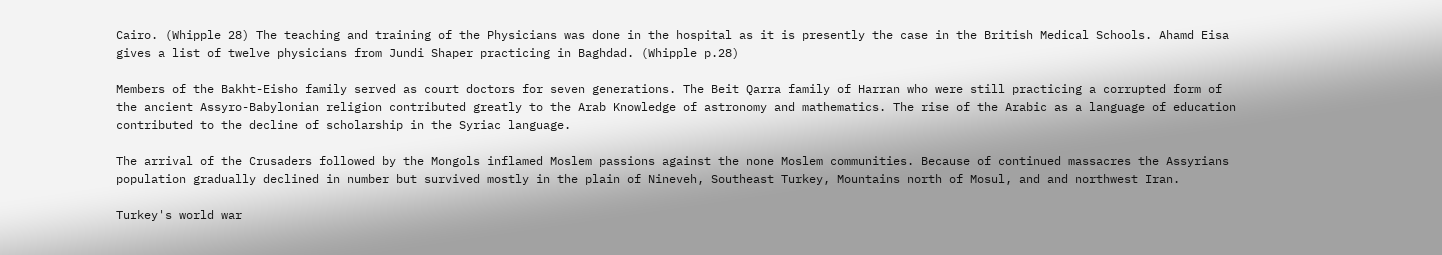Cairo. (Whipple 28) The teaching and training of the Physicians was done in the hospital as it is presently the case in the British Medical Schools. Ahamd Eisa gives a list of twelve physicians from Jundi Shaper practicing in Baghdad. (Whipple p.28)

Members of the Bakht-Eisho family served as court doctors for seven generations. The Beit Qarra family of Harran who were still practicing a corrupted form of the ancient Assyro-Babylonian religion contributed greatly to the Arab Knowledge of astronomy and mathematics. The rise of the Arabic as a language of education contributed to the decline of scholarship in the Syriac language.

The arrival of the Crusaders followed by the Mongols inflamed Moslem passions against the none Moslem communities. Because of continued massacres the Assyrians population gradually declined in number but survived mostly in the plain of Nineveh, Southeast Turkey, Mountains north of Mosul, and and northwest Iran.

Turkey's world war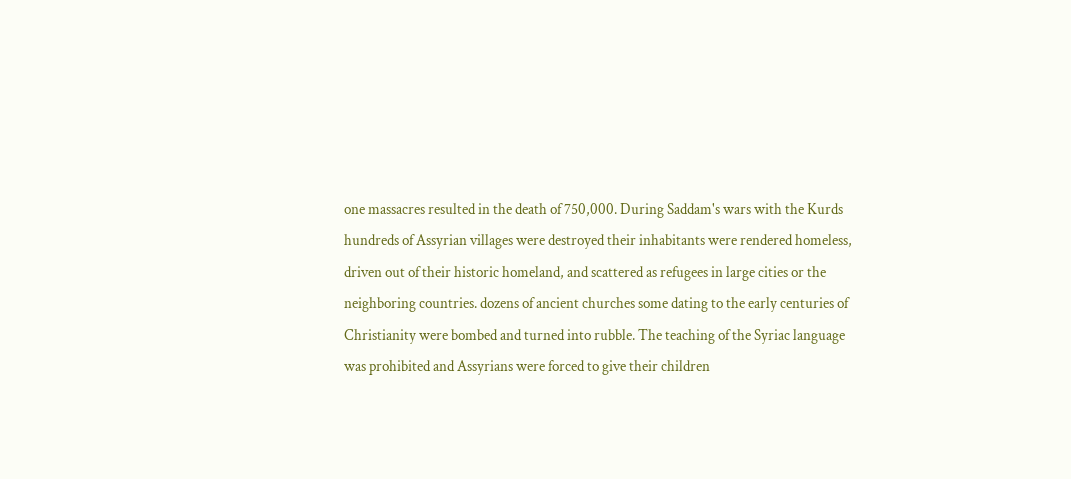one massacres resulted in the death of 750,000. During Saddam's wars with the Kurds hundreds of Assyrian villages were destroyed their inhabitants were rendered homeless, driven out of their historic homeland, and scattered as refugees in large cities or the neighboring countries. dozens of ancient churches some dating to the early centuries of Christianity were bombed and turned into rubble. The teaching of the Syriac language was prohibited and Assyrians were forced to give their children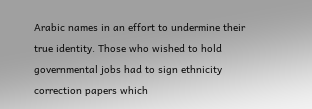Arabic names in an effort to undermine their true identity. Those who wished to hold governmental jobs had to sign ethnicity correction papers which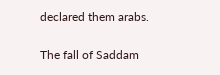declared them arabs.

The fall of Saddam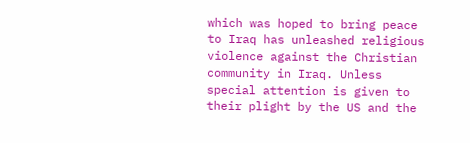which was hoped to bring peace to Iraq has unleashed religious violence against the Christian community in Iraq. Unless special attention is given to their plight by the US and the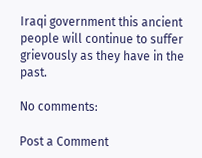Iraqi government this ancient people will continue to suffer grievously as they have in the past.

No comments:

Post a Comment